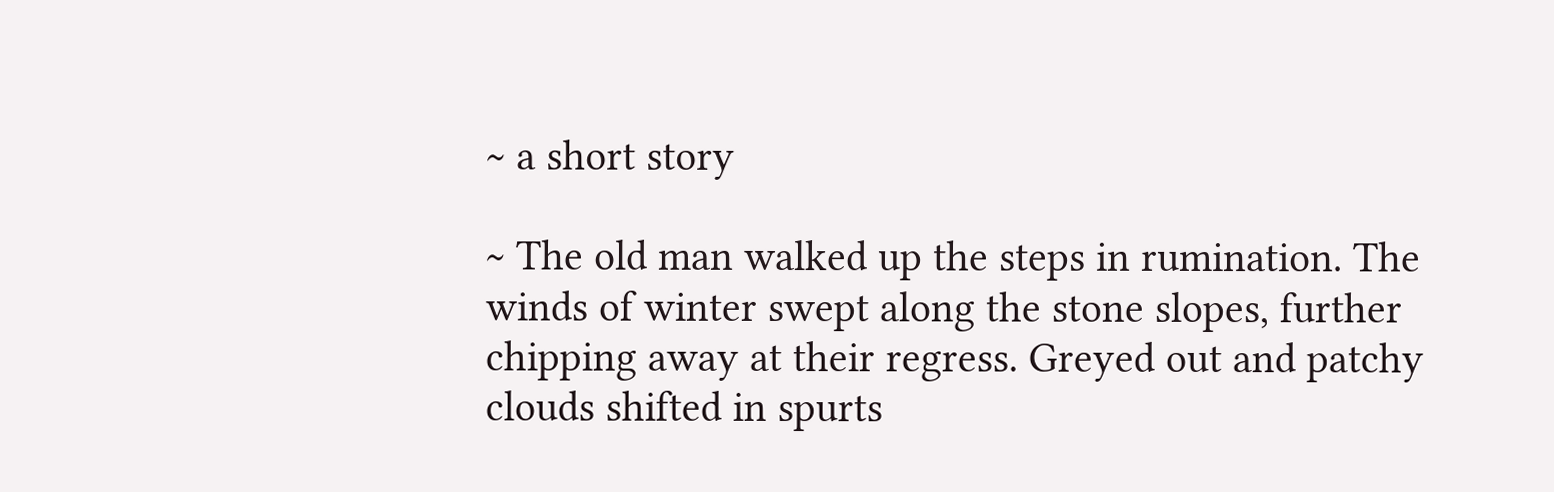~ a short story

~ The old man walked up the steps in rumination. The winds of winter swept along the stone slopes, further chipping away at their regress. Greyed out and patchy clouds shifted in spurts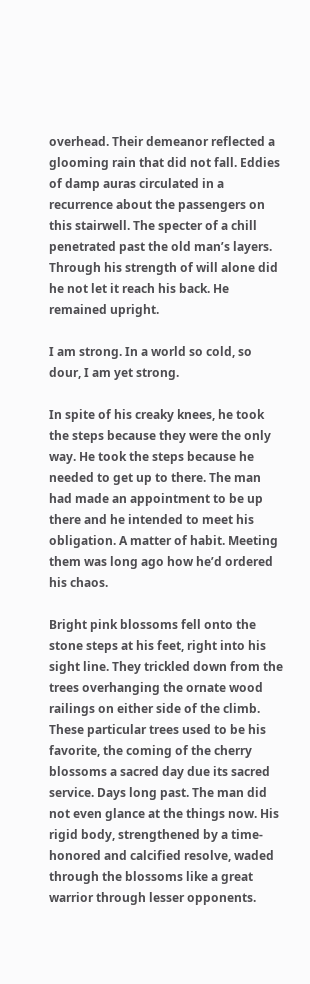overhead. Their demeanor reflected a glooming rain that did not fall. Eddies of damp auras circulated in a recurrence about the passengers on this stairwell. The specter of a chill penetrated past the old man’s layers. Through his strength of will alone did he not let it reach his back. He remained upright.

I am strong. In a world so cold, so dour, I am yet strong.

In spite of his creaky knees, he took the steps because they were the only way. He took the steps because he needed to get up to there. The man had made an appointment to be up there and he intended to meet his obligation. A matter of habit. Meeting them was long ago how he’d ordered his chaos.

Bright pink blossoms fell onto the stone steps at his feet, right into his sight line. They trickled down from the trees overhanging the ornate wood railings on either side of the climb. These particular trees used to be his favorite, the coming of the cherry blossoms a sacred day due its sacred service. Days long past. The man did not even glance at the things now. His rigid body, strengthened by a time-honored and calcified resolve, waded through the blossoms like a great warrior through lesser opponents.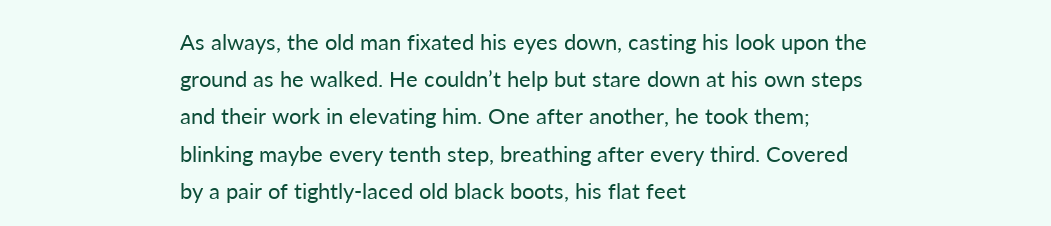As always, the old man fixated his eyes down, casting his look upon the ground as he walked. He couldn’t help but stare down at his own steps and their work in elevating him. One after another, he took them; blinking maybe every tenth step, breathing after every third. Covered by a pair of tightly-laced old black boots, his flat feet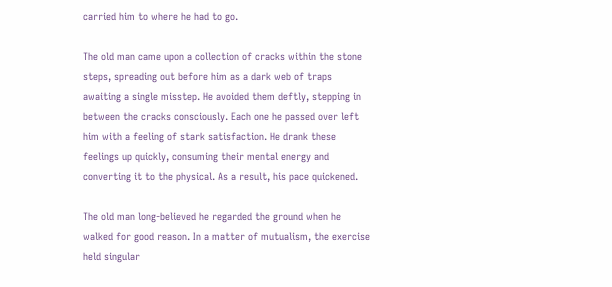carried him to where he had to go.

The old man came upon a collection of cracks within the stone steps, spreading out before him as a dark web of traps awaiting a single misstep. He avoided them deftly, stepping in between the cracks consciously. Each one he passed over left him with a feeling of stark satisfaction. He drank these feelings up quickly, consuming their mental energy and converting it to the physical. As a result, his pace quickened.

The old man long-believed he regarded the ground when he walked for good reason. In a matter of mutualism, the exercise held singular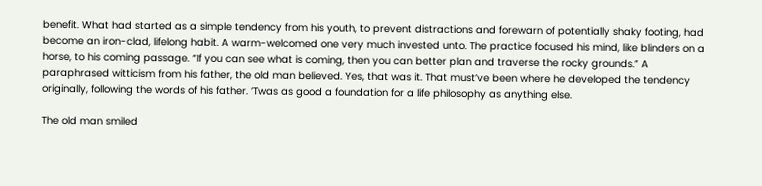benefit. What had started as a simple tendency from his youth, to prevent distractions and forewarn of potentially shaky footing, had become an iron-clad, lifelong habit. A warm-welcomed one very much invested unto. The practice focused his mind, like blinders on a horse, to his coming passage. “If you can see what is coming, then you can better plan and traverse the rocky grounds.” A paraphrased witticism from his father, the old man believed. Yes, that was it. That must’ve been where he developed the tendency originally, following the words of his father. ’Twas as good a foundation for a life philosophy as anything else.

The old man smiled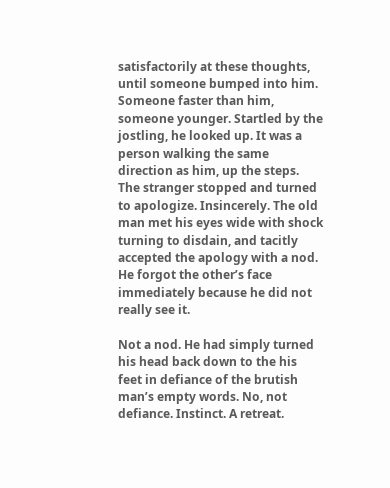satisfactorily at these thoughts, until someone bumped into him. Someone faster than him, someone younger. Startled by the jostling, he looked up. It was a person walking the same direction as him, up the steps. The stranger stopped and turned to apologize. Insincerely. The old man met his eyes wide with shock turning to disdain, and tacitly accepted the apology with a nod. He forgot the other’s face immediately because he did not really see it.

Not a nod. He had simply turned his head back down to the his feet in defiance of the brutish man’s empty words. No, not defiance. Instinct. A retreat.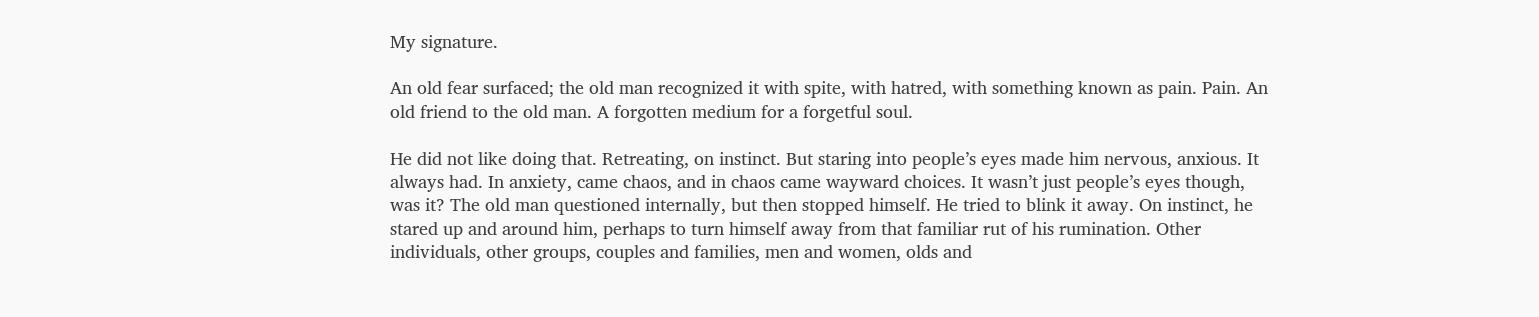My signature.

An old fear surfaced; the old man recognized it with spite, with hatred, with something known as pain. Pain. An old friend to the old man. A forgotten medium for a forgetful soul.

He did not like doing that. Retreating, on instinct. But staring into people’s eyes made him nervous, anxious. It always had. In anxiety, came chaos, and in chaos came wayward choices. It wasn’t just people’s eyes though, was it? The old man questioned internally, but then stopped himself. He tried to blink it away. On instinct, he stared up and around him, perhaps to turn himself away from that familiar rut of his rumination. Other individuals, other groups, couples and families, men and women, olds and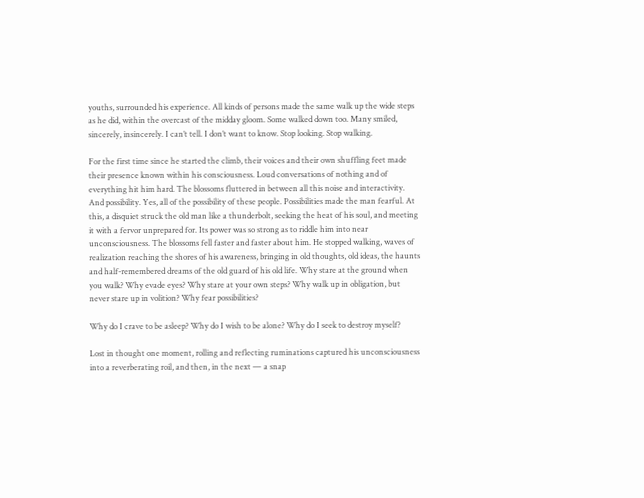youths, surrounded his experience. All kinds of persons made the same walk up the wide steps as he did, within the overcast of the midday gloom. Some walked down too. Many smiled, sincerely, insincerely. I can’t tell. I don’t want to know. Stop looking. Stop walking.

For the first time since he started the climb, their voices and their own shuffling feet made their presence known within his consciousness. Loud conversations of nothing and of everything hit him hard. The blossoms fluttered in between all this noise and interactivity. And possibility. Yes, all of the possibility of these people. Possibilities made the man fearful. At this, a disquiet struck the old man like a thunderbolt, seeking the heat of his soul, and meeting it with a fervor unprepared for. Its power was so strong as to riddle him into near unconsciousness. The blossoms fell faster and faster about him. He stopped walking, waves of realization reaching the shores of his awareness, bringing in old thoughts, old ideas, the haunts and half-remembered dreams of the old guard of his old life. Why stare at the ground when you walk? Why evade eyes? Why stare at your own steps? Why walk up in obligation, but never stare up in volition? Why fear possibilities?

Why do I crave to be asleep? Why do I wish to be alone? Why do I seek to destroy myself?

Lost in thought one moment, rolling and reflecting ruminations captured his unconsciousness into a reverberating roil, and then, in the next — a snap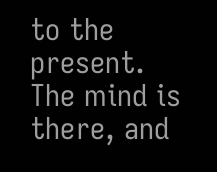to the present. The mind is there, and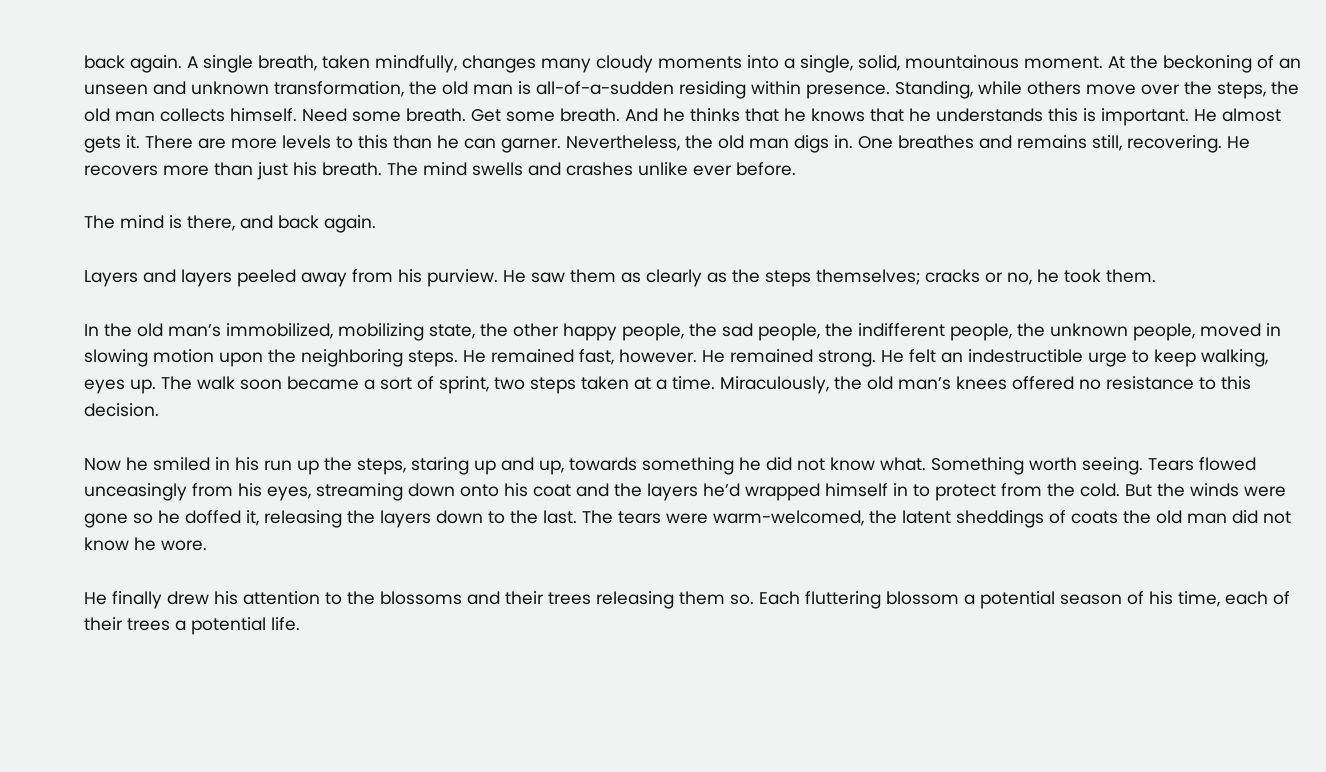back again. A single breath, taken mindfully, changes many cloudy moments into a single, solid, mountainous moment. At the beckoning of an unseen and unknown transformation, the old man is all-of-a-sudden residing within presence. Standing, while others move over the steps, the old man collects himself. Need some breath. Get some breath. And he thinks that he knows that he understands this is important. He almost gets it. There are more levels to this than he can garner. Nevertheless, the old man digs in. One breathes and remains still, recovering. He recovers more than just his breath. The mind swells and crashes unlike ever before.

The mind is there, and back again.

Layers and layers peeled away from his purview. He saw them as clearly as the steps themselves; cracks or no, he took them.

In the old man’s immobilized, mobilizing state, the other happy people, the sad people, the indifferent people, the unknown people, moved in slowing motion upon the neighboring steps. He remained fast, however. He remained strong. He felt an indestructible urge to keep walking, eyes up. The walk soon became a sort of sprint, two steps taken at a time. Miraculously, the old man’s knees offered no resistance to this decision.

Now he smiled in his run up the steps, staring up and up, towards something he did not know what. Something worth seeing. Tears flowed unceasingly from his eyes, streaming down onto his coat and the layers he’d wrapped himself in to protect from the cold. But the winds were gone so he doffed it, releasing the layers down to the last. The tears were warm-welcomed, the latent sheddings of coats the old man did not know he wore.

He finally drew his attention to the blossoms and their trees releasing them so. Each fluttering blossom a potential season of his time, each of their trees a potential life.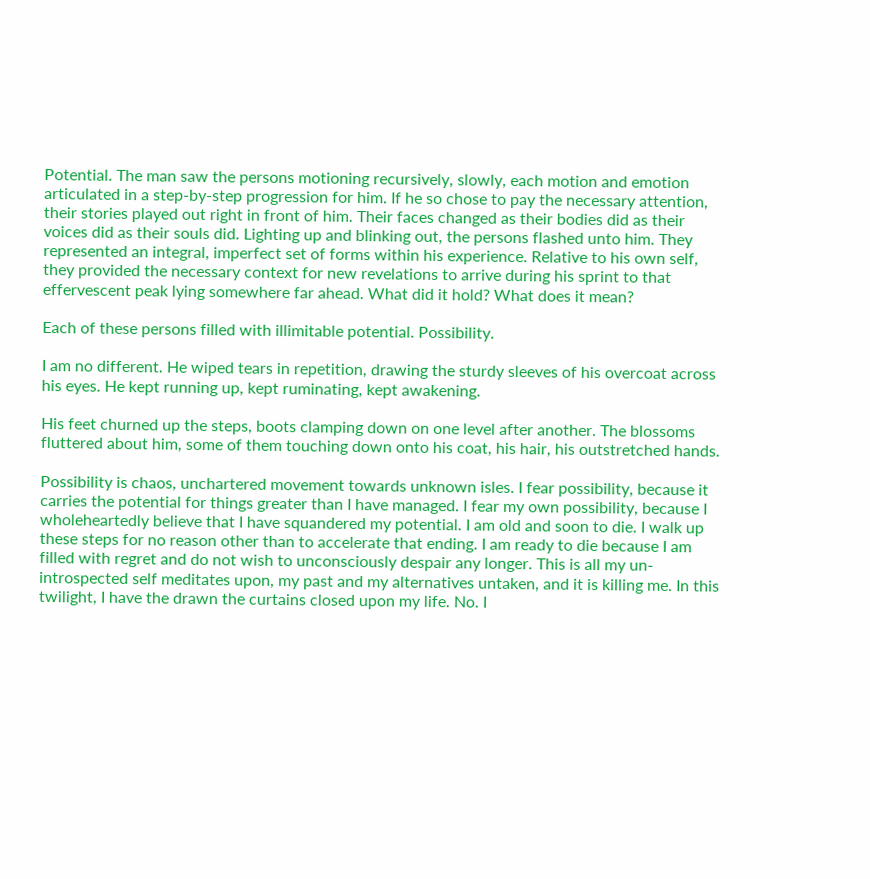Potential. The man saw the persons motioning recursively, slowly, each motion and emotion articulated in a step-by-step progression for him. If he so chose to pay the necessary attention, their stories played out right in front of him. Their faces changed as their bodies did as their voices did as their souls did. Lighting up and blinking out, the persons flashed unto him. They represented an integral, imperfect set of forms within his experience. Relative to his own self, they provided the necessary context for new revelations to arrive during his sprint to that effervescent peak lying somewhere far ahead. What did it hold? What does it mean?

Each of these persons filled with illimitable potential. Possibility.

I am no different. He wiped tears in repetition, drawing the sturdy sleeves of his overcoat across his eyes. He kept running up, kept ruminating, kept awakening.

His feet churned up the steps, boots clamping down on one level after another. The blossoms fluttered about him, some of them touching down onto his coat, his hair, his outstretched hands.

Possibility is chaos, unchartered movement towards unknown isles. I fear possibility, because it carries the potential for things greater than I have managed. I fear my own possibility, because I wholeheartedly believe that I have squandered my potential. I am old and soon to die. I walk up these steps for no reason other than to accelerate that ending. I am ready to die because I am filled with regret and do not wish to unconsciously despair any longer. This is all my un-introspected self meditates upon, my past and my alternatives untaken, and it is killing me. In this twilight, I have the drawn the curtains closed upon my life. No. I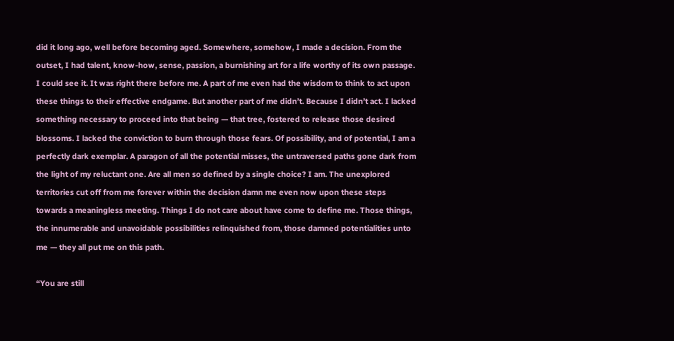did it long ago, well before becoming aged. Somewhere, somehow, I made a decision. From the outset, I had talent, know-how, sense, passion, a burnishing art for a life worthy of its own passage. I could see it. It was right there before me. A part of me even had the wisdom to think to act upon these things to their effective endgame. But another part of me didn’t. Because I didn’t act. I lacked something necessary to proceed into that being — that tree, fostered to release those desired blossoms. I lacked the conviction to burn through those fears. Of possibility, and of potential, I am a perfectly dark exemplar. A paragon of all the potential misses, the untraversed paths gone dark from the light of my reluctant one. Are all men so defined by a single choice? I am. The unexplored territories cut off from me forever within the decision damn me even now upon these steps towards a meaningless meeting. Things I do not care about have come to define me. Those things, the innumerable and unavoidable possibilities relinquished from, those damned potentialities unto me — they all put me on this path.

“You are still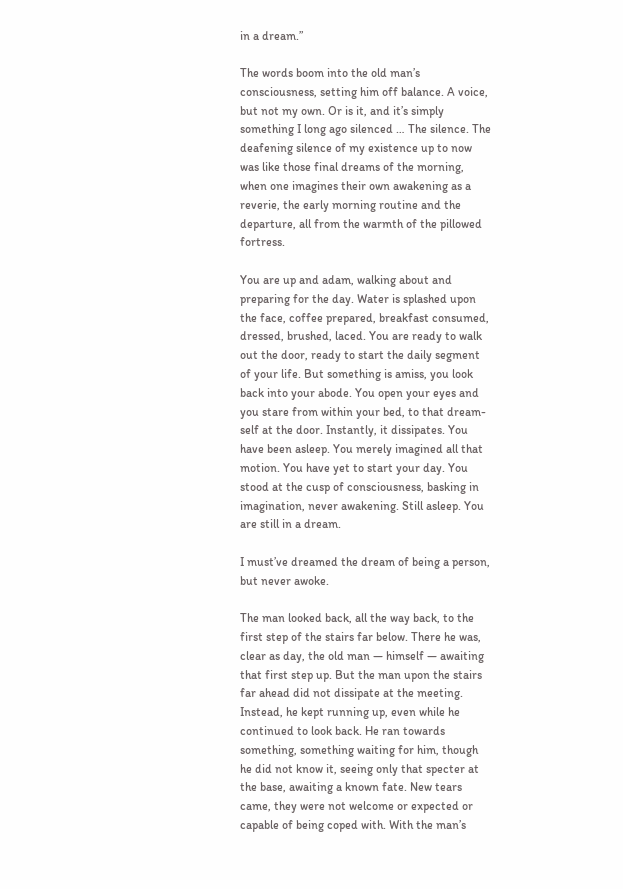in a dream.”

The words boom into the old man’s consciousness, setting him off balance. A voice, but not my own. Or is it, and it’s simply something I long ago silenced … The silence. The deafening silence of my existence up to now was like those final dreams of the morning, when one imagines their own awakening as a reverie, the early morning routine and the departure, all from the warmth of the pillowed fortress.

You are up and adam, walking about and preparing for the day. Water is splashed upon the face, coffee prepared, breakfast consumed, dressed, brushed, laced. You are ready to walk out the door, ready to start the daily segment of your life. But something is amiss, you look back into your abode. You open your eyes and you stare from within your bed, to that dream-self at the door. Instantly, it dissipates. You have been asleep. You merely imagined all that motion. You have yet to start your day. You stood at the cusp of consciousness, basking in imagination, never awakening. Still asleep. You are still in a dream.

I must’ve dreamed the dream of being a person, but never awoke.

The man looked back, all the way back, to the first step of the stairs far below. There he was, clear as day, the old man — himself — awaiting that first step up. But the man upon the stairs far ahead did not dissipate at the meeting. Instead, he kept running up, even while he continued to look back. He ran towards something, something waiting for him, though he did not know it, seeing only that specter at the base, awaiting a known fate. New tears came, they were not welcome or expected or capable of being coped with. With the man’s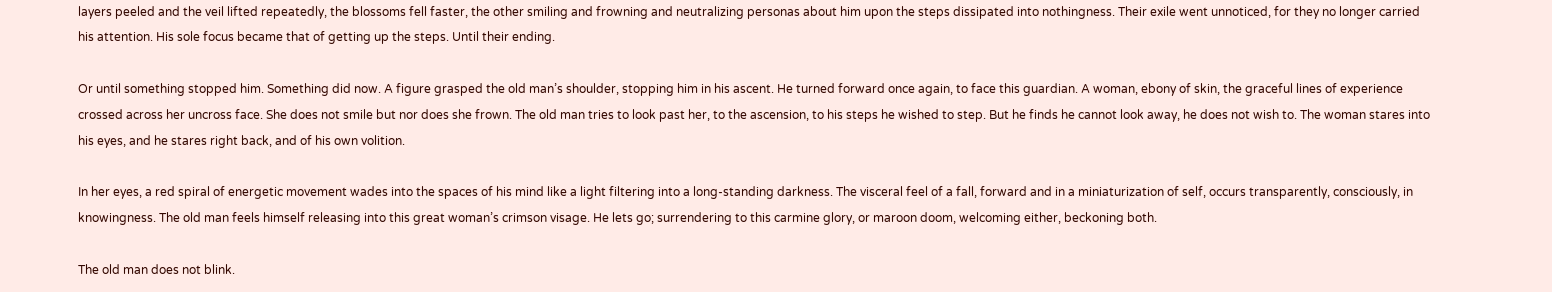layers peeled and the veil lifted repeatedly, the blossoms fell faster, the other smiling and frowning and neutralizing personas about him upon the steps dissipated into nothingness. Their exile went unnoticed, for they no longer carried his attention. His sole focus became that of getting up the steps. Until their ending.

Or until something stopped him. Something did now. A figure grasped the old man’s shoulder, stopping him in his ascent. He turned forward once again, to face this guardian. A woman, ebony of skin, the graceful lines of experience crossed across her uncross face. She does not smile but nor does she frown. The old man tries to look past her, to the ascension, to his steps he wished to step. But he finds he cannot look away, he does not wish to. The woman stares into his eyes, and he stares right back, and of his own volition.

In her eyes, a red spiral of energetic movement wades into the spaces of his mind like a light filtering into a long-standing darkness. The visceral feel of a fall, forward and in a miniaturization of self, occurs transparently, consciously, in knowingness. The old man feels himself releasing into this great woman’s crimson visage. He lets go; surrendering to this carmine glory, or maroon doom, welcoming either, beckoning both.

The old man does not blink.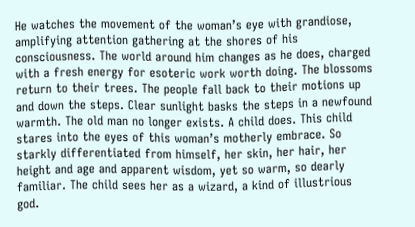He watches the movement of the woman’s eye with grandiose, amplifying attention gathering at the shores of his consciousness. The world around him changes as he does, charged with a fresh energy for esoteric work worth doing. The blossoms return to their trees. The people fall back to their motions up and down the steps. Clear sunlight basks the steps in a newfound warmth. The old man no longer exists. A child does. This child stares into the eyes of this woman’s motherly embrace. So starkly differentiated from himself, her skin, her hair, her height and age and apparent wisdom, yet so warm, so dearly familiar. The child sees her as a wizard, a kind of illustrious god.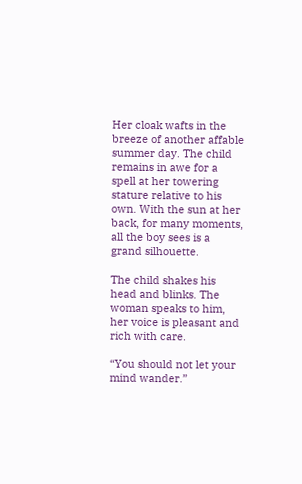Her cloak wafts in the breeze of another affable summer day. The child remains in awe for a spell at her towering stature relative to his own. With the sun at her back, for many moments, all the boy sees is a grand silhouette.

The child shakes his head and blinks. The woman speaks to him, her voice is pleasant and rich with care.

“You should not let your mind wander.”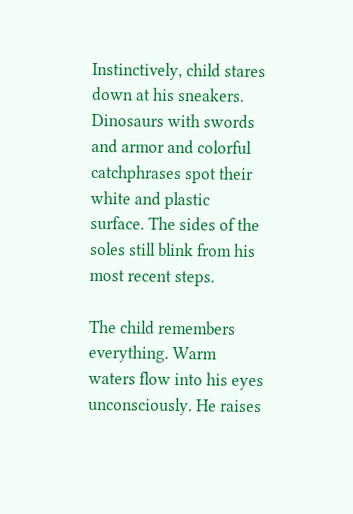Instinctively, child stares down at his sneakers. Dinosaurs with swords and armor and colorful catchphrases spot their white and plastic surface. The sides of the soles still blink from his most recent steps.

The child remembers everything. Warm waters flow into his eyes unconsciously. He raises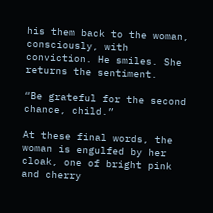his them back to the woman, consciously, with conviction. He smiles. She returns the sentiment.

“Be grateful for the second chance, child.”

At these final words, the woman is engulfed by her cloak, one of bright pink and cherry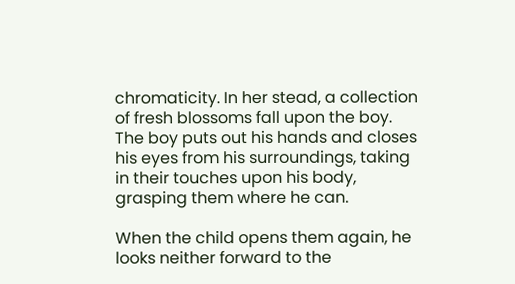chromaticity. In her stead, a collection of fresh blossoms fall upon the boy. The boy puts out his hands and closes his eyes from his surroundings, taking in their touches upon his body, grasping them where he can.

When the child opens them again, he looks neither forward to the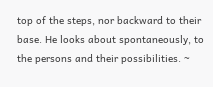top of the steps, nor backward to their base. He looks about spontaneously, to the persons and their possibilities. ~